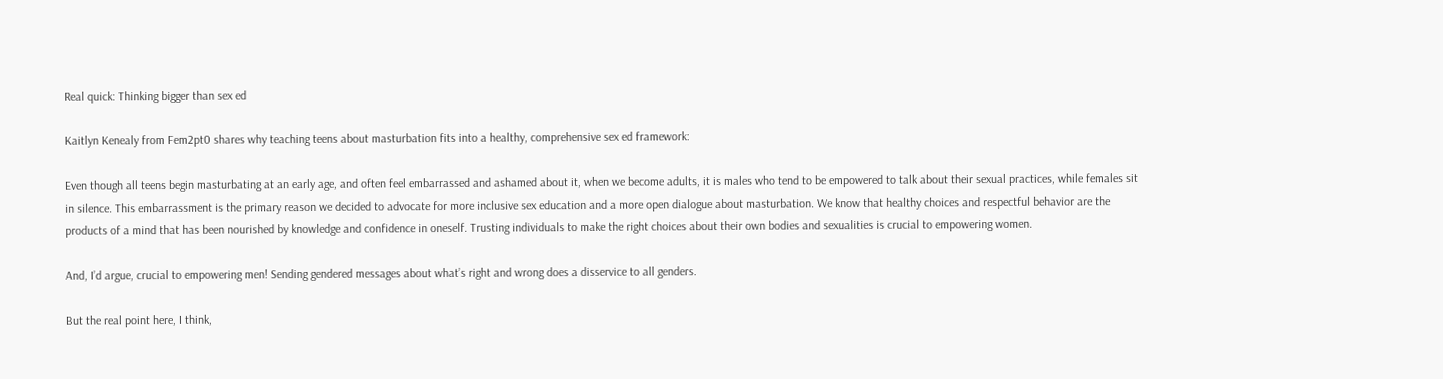Real quick: Thinking bigger than sex ed

Kaitlyn Kenealy from Fem2pt0 shares why teaching teens about masturbation fits into a healthy, comprehensive sex ed framework:

Even though all teens begin masturbating at an early age, and often feel embarrassed and ashamed about it, when we become adults, it is males who tend to be empowered to talk about their sexual practices, while females sit in silence. This embarrassment is the primary reason we decided to advocate for more inclusive sex education and a more open dialogue about masturbation. We know that healthy choices and respectful behavior are the products of a mind that has been nourished by knowledge and confidence in oneself. Trusting individuals to make the right choices about their own bodies and sexualities is crucial to empowering women.

And, I’d argue, crucial to empowering men! Sending gendered messages about what’s right and wrong does a disservice to all genders.

But the real point here, I think,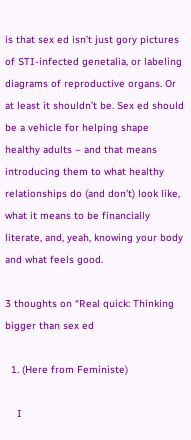is that sex ed isn’t just gory pictures of STI-infected genetalia, or labeling diagrams of reproductive organs. Or at least it shouldn’t be. Sex ed should be a vehicle for helping shape healthy adults – and that means introducing them to what healthy relationships do (and don’t) look like, what it means to be financially literate, and, yeah, knowing your body and what feels good.

3 thoughts on “Real quick: Thinking bigger than sex ed

  1. (Here from Feministe)

    I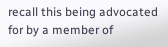recall this being advocated for by a member of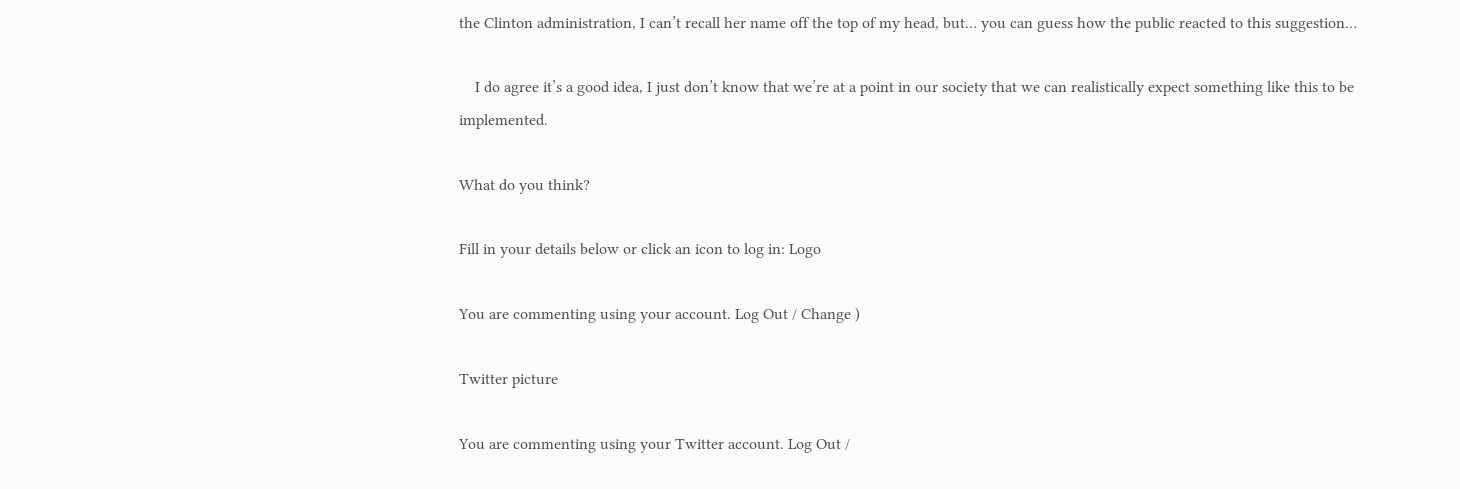the Clinton administration, I can’t recall her name off the top of my head, but… you can guess how the public reacted to this suggestion…

    I do agree it’s a good idea, I just don’t know that we’re at a point in our society that we can realistically expect something like this to be implemented.

What do you think?

Fill in your details below or click an icon to log in: Logo

You are commenting using your account. Log Out / Change )

Twitter picture

You are commenting using your Twitter account. Log Out /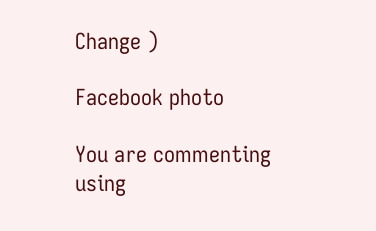Change )

Facebook photo

You are commenting using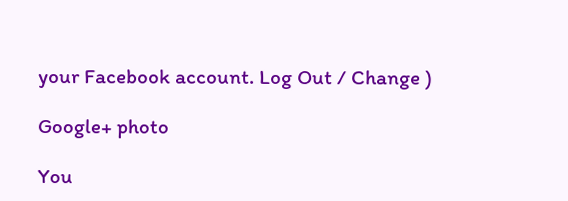your Facebook account. Log Out / Change )

Google+ photo

You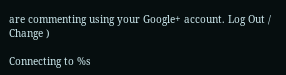are commenting using your Google+ account. Log Out / Change )

Connecting to %s